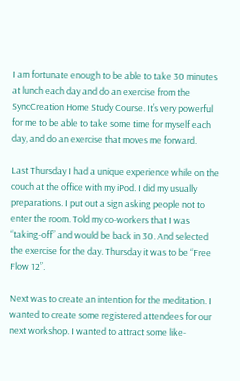I am fortunate enough to be able to take 30 minutes at lunch each day and do an exercise from the SyncCreation Home Study Course. It’s very powerful for me to be able to take some time for myself each day, and do an exercise that moves me forward.

Last Thursday I had a unique experience while on the couch at the office with my iPod. I did my usually preparations. I put out a sign asking people not to enter the room. Told my co-workers that I was “taking-off” and would be back in 30. And selected the exercise for the day. Thursday it was to be “Free Flow 12”.

Next was to create an intention for the meditation. I wanted to create some registered attendees for our next workshop. I wanted to attract some like-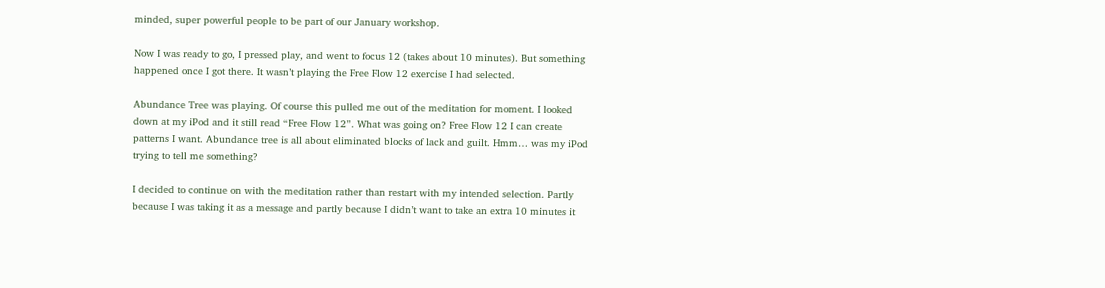minded, super powerful people to be part of our January workshop.

Now I was ready to go, I pressed play, and went to focus 12 (takes about 10 minutes). But something happened once I got there. It wasn’t playing the Free Flow 12 exercise I had selected.

Abundance Tree was playing. Of course this pulled me out of the meditation for moment. I looked down at my iPod and it still read “Free Flow 12”. What was going on? Free Flow 12 I can create patterns I want. Abundance tree is all about eliminated blocks of lack and guilt. Hmm… was my iPod trying to tell me something?

I decided to continue on with the meditation rather than restart with my intended selection. Partly because I was taking it as a message and partly because I didn’t want to take an extra 10 minutes it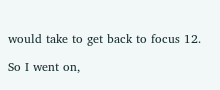would take to get back to focus 12.

So I went on,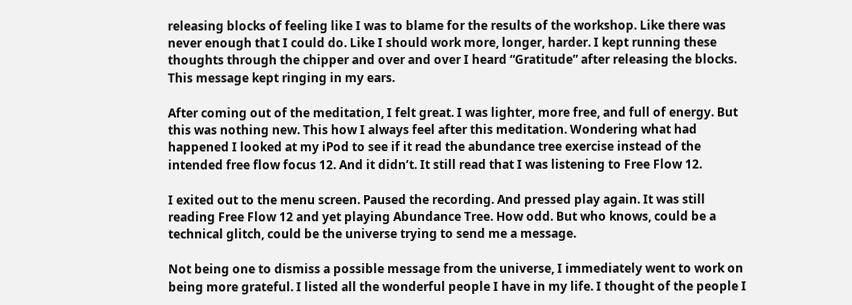releasing blocks of feeling like I was to blame for the results of the workshop. Like there was never enough that I could do. Like I should work more, longer, harder. I kept running these thoughts through the chipper and over and over I heard “Gratitude” after releasing the blocks. This message kept ringing in my ears.

After coming out of the meditation, I felt great. I was lighter, more free, and full of energy. But this was nothing new. This how I always feel after this meditation. Wondering what had happened I looked at my iPod to see if it read the abundance tree exercise instead of the intended free flow focus 12. And it didn’t. It still read that I was listening to Free Flow 12.

I exited out to the menu screen. Paused the recording. And pressed play again. It was still reading Free Flow 12 and yet playing Abundance Tree. How odd. But who knows, could be a technical glitch, could be the universe trying to send me a message.

Not being one to dismiss a possible message from the universe, I immediately went to work on being more grateful. I listed all the wonderful people I have in my life. I thought of the people I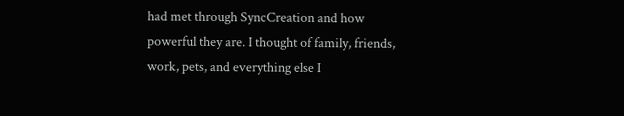had met through SyncCreation and how powerful they are. I thought of family, friends, work, pets, and everything else I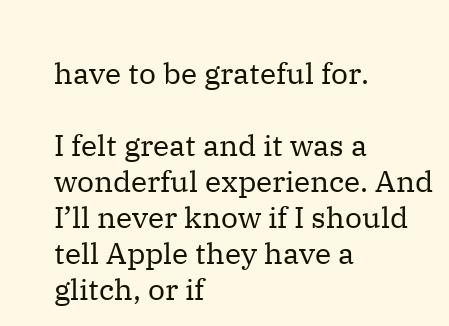have to be grateful for.

I felt great and it was a wonderful experience. And I’ll never know if I should tell Apple they have a glitch, or if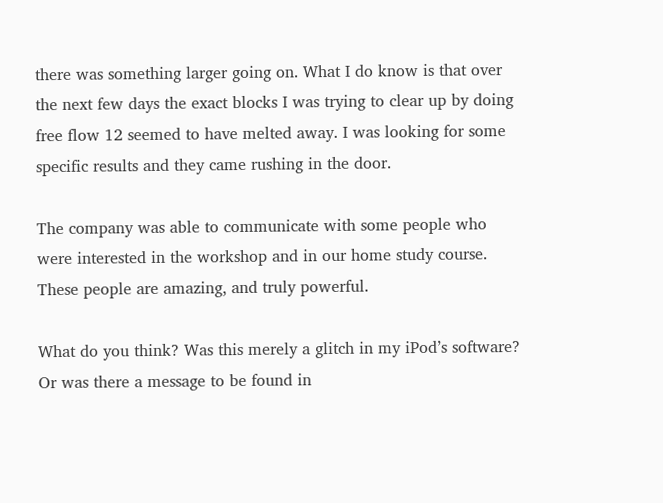there was something larger going on. What I do know is that over the next few days the exact blocks I was trying to clear up by doing free flow 12 seemed to have melted away. I was looking for some specific results and they came rushing in the door.

The company was able to communicate with some people who were interested in the workshop and in our home study course. These people are amazing, and truly powerful.

What do you think? Was this merely a glitch in my iPod’s software? Or was there a message to be found in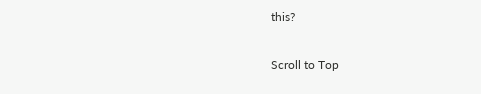this?

Scroll to Top